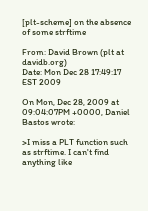[plt-scheme] on the absence of some strftime

From: David Brown (plt at davidb.org)
Date: Mon Dec 28 17:49:17 EST 2009

On Mon, Dec 28, 2009 at 09:04:07PM +0000, Daniel Bastos wrote:

>I miss a PLT function such as strftime. I can't find anything like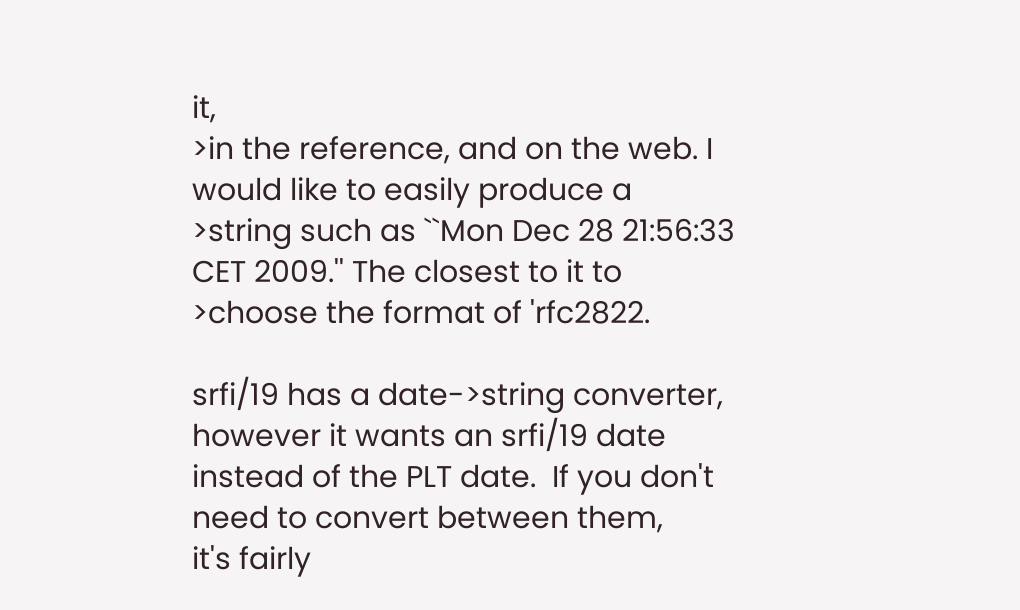it,
>in the reference, and on the web. I would like to easily produce a
>string such as ``Mon Dec 28 21:56:33 CET 2009.'' The closest to it to
>choose the format of 'rfc2822.

srfi/19 has a date->string converter, however it wants an srfi/19 date
instead of the PLT date.  If you don't need to convert between them,
it's fairly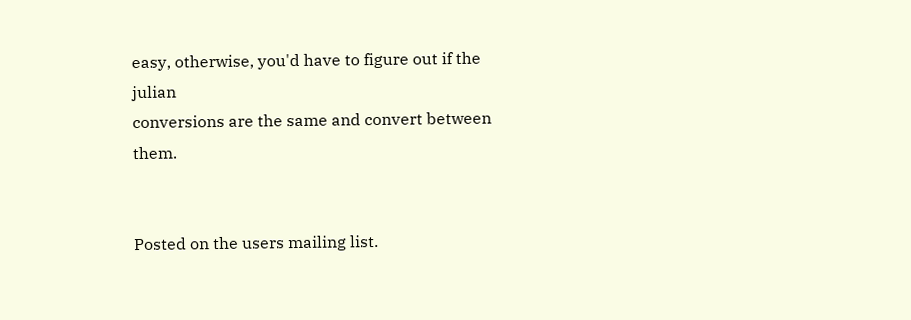easy, otherwise, you'd have to figure out if the julian
conversions are the same and convert between them.


Posted on the users mailing list.